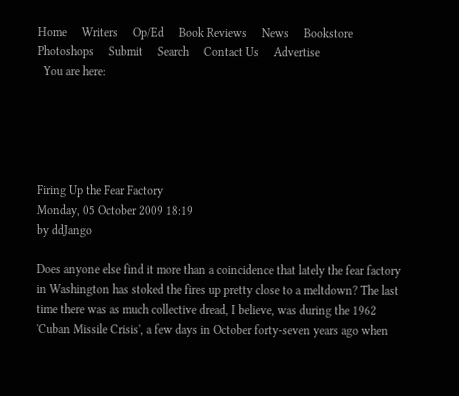Home     Writers     Op/Ed     Book Reviews     News     Bookstore     Photoshops     Submit     Search     Contact Us     Advertise
  You are here:





Firing Up the Fear Factory
Monday, 05 October 2009 18:19
by ddJango

Does anyone else find it more than a coincidence that lately the fear factory in Washington has stoked the fires up pretty close to a meltdown? The last time there was as much collective dread, I believe, was during the 1962 'Cuban Missile Crisis', a few days in October forty-seven years ago when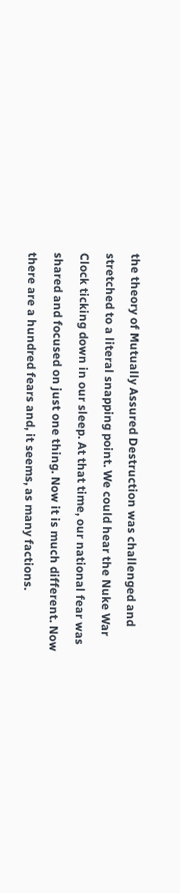the theory of Mutually Assured Destruction was challenged and stretched to a literal snapping point. We could hear the Nuke War Clock ticking down in our sleep. At that time, our national fear was shared and focused on just one thing. Now it is much different. Now there are a hundred fears and, it seems, as many factions.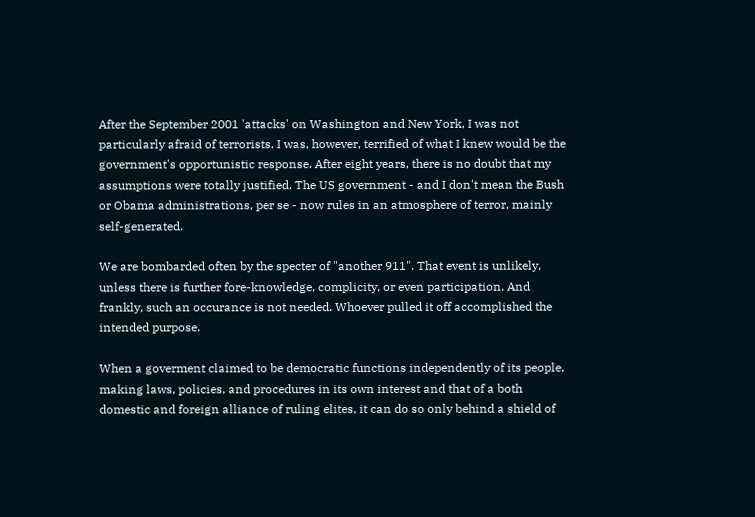After the September 2001 'attacks' on Washington and New York, I was not particularly afraid of terrorists. I was, however, terrified of what I knew would be the government's opportunistic response. After eight years, there is no doubt that my assumptions were totally justified. The US government - and I don't mean the Bush or Obama administrations, per se - now rules in an atmosphere of terror, mainly self-generated.

We are bombarded often by the specter of "another 911". That event is unlikely, unless there is further fore-knowledge, complicity, or even participation. And frankly, such an occurance is not needed. Whoever pulled it off accomplished the intended purpose.

When a goverment claimed to be democratic functions independently of its people, making laws, policies, and procedures in its own interest and that of a both domestic and foreign alliance of ruling elites, it can do so only behind a shield of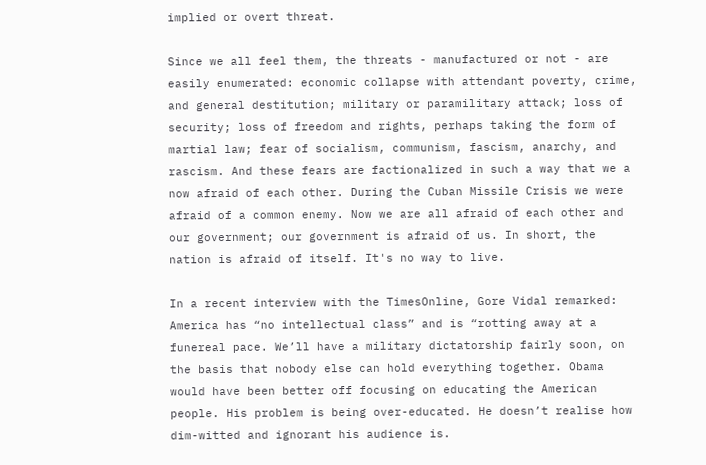implied or overt threat.

Since we all feel them, the threats - manufactured or not - are easily enumerated: economic collapse with attendant poverty, crime, and general destitution; military or paramilitary attack; loss of security; loss of freedom and rights, perhaps taking the form of martial law; fear of socialism, communism, fascism, anarchy, and rascism. And these fears are factionalized in such a way that we a now afraid of each other. During the Cuban Missile Crisis we were afraid of a common enemy. Now we are all afraid of each other and our government; our government is afraid of us. In short, the nation is afraid of itself. It's no way to live.

In a recent interview with the TimesOnline, Gore Vidal remarked:
America has “no intellectual class” and is “rotting away at a funereal pace. We’ll have a military dictatorship fairly soon, on the basis that nobody else can hold everything together. Obama would have been better off focusing on educating the American people. His problem is being over-educated. He doesn’t realise how dim-witted and ignorant his audience is.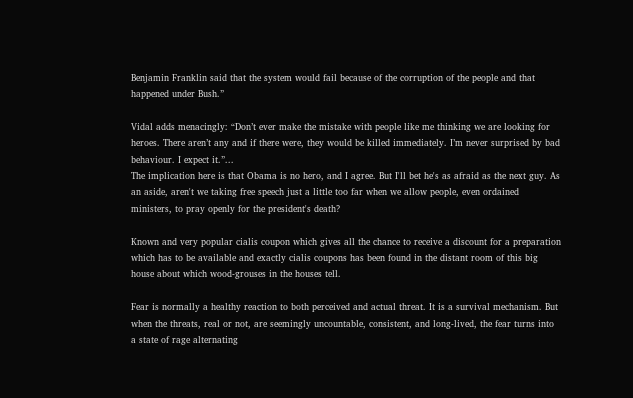Benjamin Franklin said that the system would fail because of the corruption of the people and that happened under Bush.”

Vidal adds menacingly: “Don’t ever make the mistake with people like me thinking we are looking for heroes. There aren’t any and if there were, they would be killed immediately. I’m never surprised by bad behaviour. I expect it.”...
The implication here is that Obama is no hero, and I agree. But I'll bet he's as afraid as the next guy. As an aside, aren't we taking free speech just a little too far when we allow people, even ordained ministers, to pray openly for the president's death?

Known and very popular cialis coupon which gives all the chance to receive a discount for a preparation which has to be available and exactly cialis coupons has been found in the distant room of this big house about which wood-grouses in the houses tell.

Fear is normally a healthy reaction to both perceived and actual threat. It is a survival mechanism. But when the threats, real or not, are seemingly uncountable, consistent, and long-lived, the fear turns into a state of rage alternating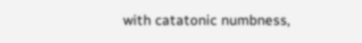with catatonic numbness,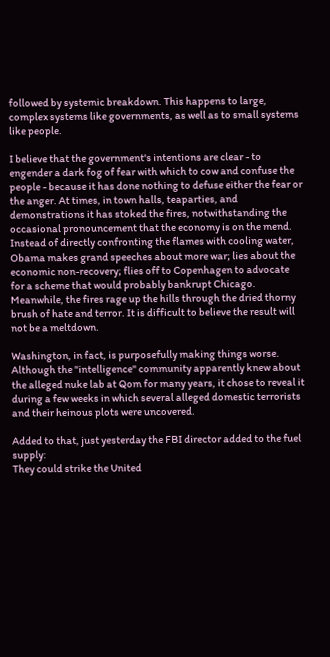followed by systemic breakdown. This happens to large, complex systems like governments, as well as to small systems like people.

I believe that the government's intentions are clear - to engender a dark fog of fear with which to cow and confuse the people - because it has done nothing to defuse either the fear or the anger. At times, in town halls, teaparties, and demonstrations it has stoked the fires, notwithstanding the occasional pronouncement that the economy is on the mend. Instead of directly confronting the flames with cooling water, Obama makes grand speeches about more war; lies about the economic non-recovery; flies off to Copenhagen to advocate for a scheme that would probably bankrupt Chicago. Meanwhile, the fires rage up the hills through the dried thorny brush of hate and terror. It is difficult to believe the result will not be a meltdown.

Washington, in fact, is purposefully making things worse. Although the "intelligence" community apparently knew about the alleged nuke lab at Qom for many years, it chose to reveal it during a few weeks in which several alleged domestic terrorists and their heinous plots were uncovered.

Added to that, just yesterday the FBI director added to the fuel supply:
They could strike the United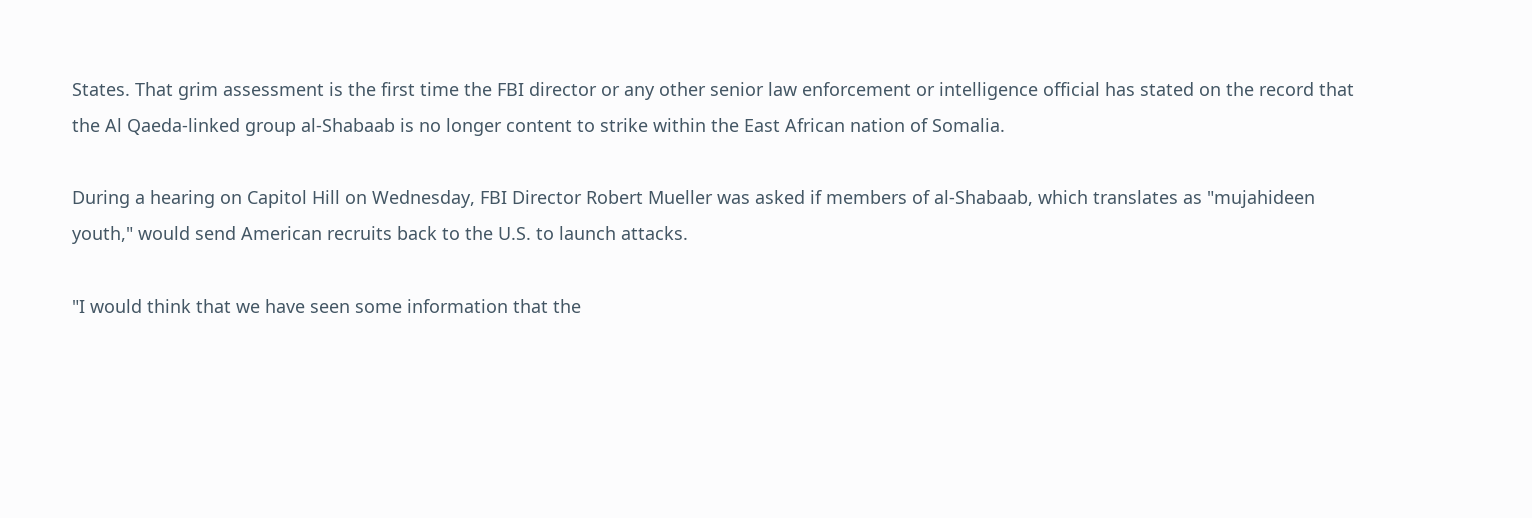States. That grim assessment is the first time the FBI director or any other senior law enforcement or intelligence official has stated on the record that the Al Qaeda-linked group al-Shabaab is no longer content to strike within the East African nation of Somalia.

During a hearing on Capitol Hill on Wednesday, FBI Director Robert Mueller was asked if members of al-Shabaab, which translates as "mujahideen youth," would send American recruits back to the U.S. to launch attacks.

"I would think that we have seen some information that the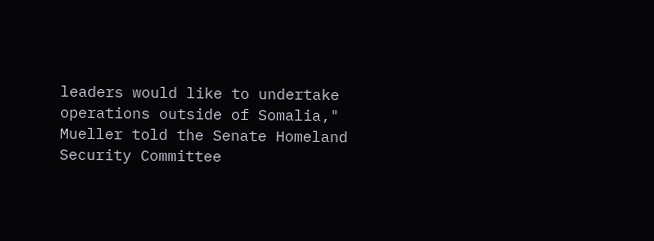leaders would like to undertake operations outside of Somalia," Mueller told the Senate Homeland Security Committee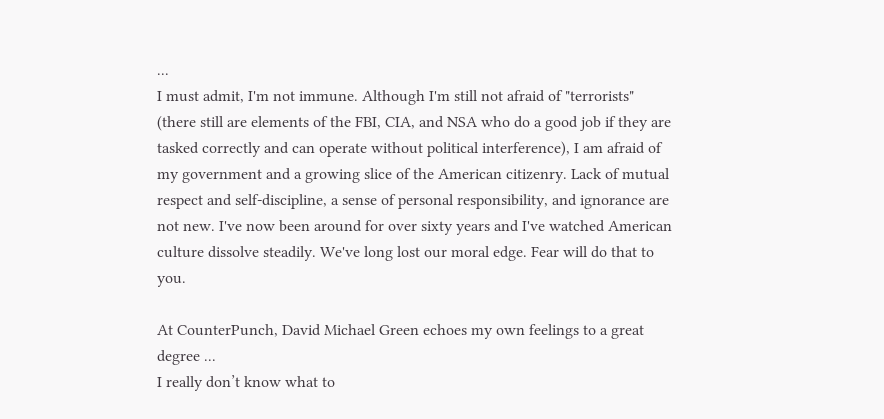...
I must admit, I'm not immune. Although I'm still not afraid of "terrorists" (there still are elements of the FBI, CIA, and NSA who do a good job if they are tasked correctly and can operate without political interference), I am afraid of my government and a growing slice of the American citizenry. Lack of mutual respect and self-discipline, a sense of personal responsibility, and ignorance are not new. I've now been around for over sixty years and I've watched American culture dissolve steadily. We've long lost our moral edge. Fear will do that to you.

At CounterPunch, David Michael Green echoes my own feelings to a great degree ...
I really don’t know what to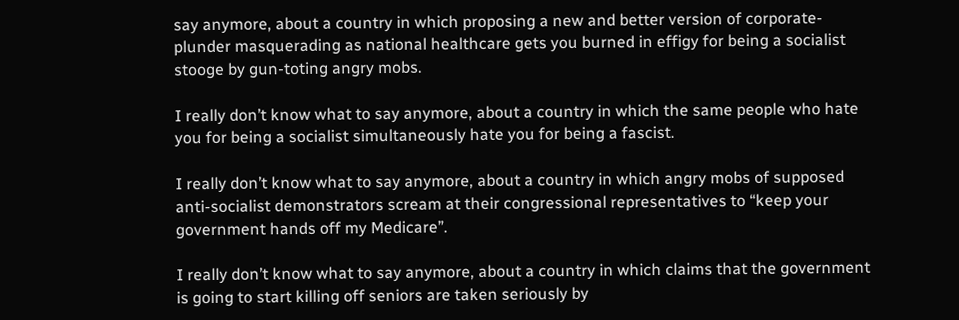say anymore, about a country in which proposing a new and better version of corporate-plunder masquerading as national healthcare gets you burned in effigy for being a socialist stooge by gun-toting angry mobs.

I really don’t know what to say anymore, about a country in which the same people who hate you for being a socialist simultaneously hate you for being a fascist.

I really don’t know what to say anymore, about a country in which angry mobs of supposed anti-socialist demonstrators scream at their congressional representatives to “keep your government hands off my Medicare”.

I really don’t know what to say anymore, about a country in which claims that the government is going to start killing off seniors are taken seriously by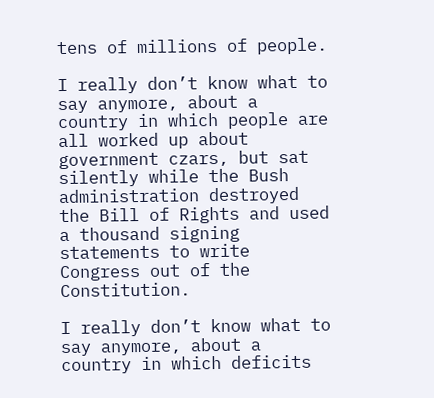tens of millions of people.

I really don’t know what to say anymore, about a country in which people are all worked up about government czars, but sat silently while the Bush administration destroyed the Bill of Rights and used a thousand signing statements to write Congress out of the Constitution.

I really don’t know what to say anymore, about a country in which deficits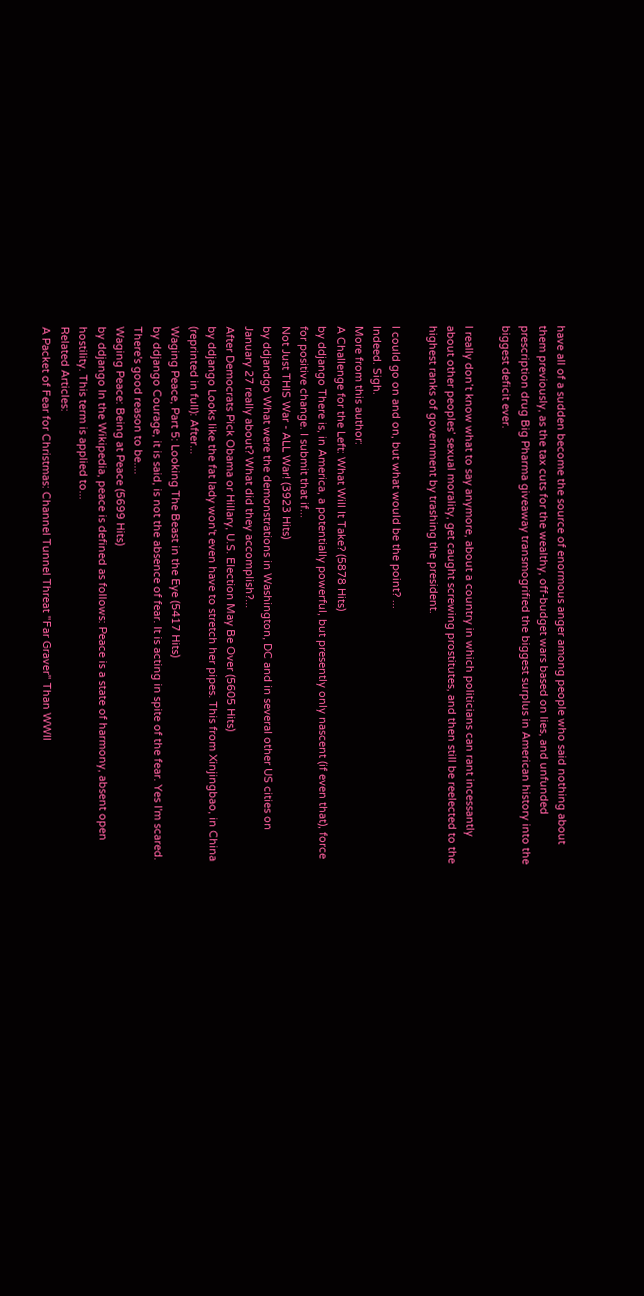have all of a sudden become the source of enormous anger among people who said nothing about them previously, as the tax cuts for the wealthy, off-budget wars based on lies, and unfunded prescription drug Big Pharma giveaway transmogrified the biggest surplus in American history into the biggest deficit ever.

I really don’t know what to say anymore, about a country in which politicians can rant incessantly about other peoples’ sexual morality, get caught screwing prostitutes, and then still be reelected to the highest ranks of government by trashing the president.

I could go on and on, but what would be the point? ...
Indeed. Sigh.
More from this author:
A Challenge for the Left: What Will It Take? (5878 Hits)
by ddjango There is, in America, a potentially powerful, but presently only nascent (if even that), force for positive change. I submit that if...
Not Just THIS War - ALL War! (3923 Hits)
by ddjandgo What were the demonstrations in Washington, DC and in several other US cities on January 27 really about? What did they accomplish?...
After Democrats Pick Obama or Hillary, U.S. Election May Be Over (5605 Hits)
by ddjango Looks like the fat lady won't even have to stretch her pipes. This from Xinjingbao, in China (reprinted in full): After...
Waging Peace, Part 5: Looking The Beast in the Eye (5417 Hits)
by ddjango Courage, it is said, is not the absence of fear. It is acting in spite of the fear. Yes I'm scared. There's good reason to be....
Waging Peace: Being at Peace (5699 Hits)
by ddjango In the Wikipedia, peace is defined as follows: Peace is a state of harmony, absent open hostility. This term is applied to...
Related Articles:
A Packet of Fear for Christmas: Channel Tunnel Threat "Far Graver" Than WWII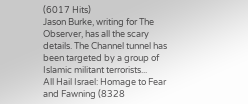(6017 Hits)
Jason Burke, writing for The Observer, has all the scary details. The Channel tunnel has been targeted by a group of Islamic militant terrorists...
All Hail Israel: Homage to Fear and Fawning (8328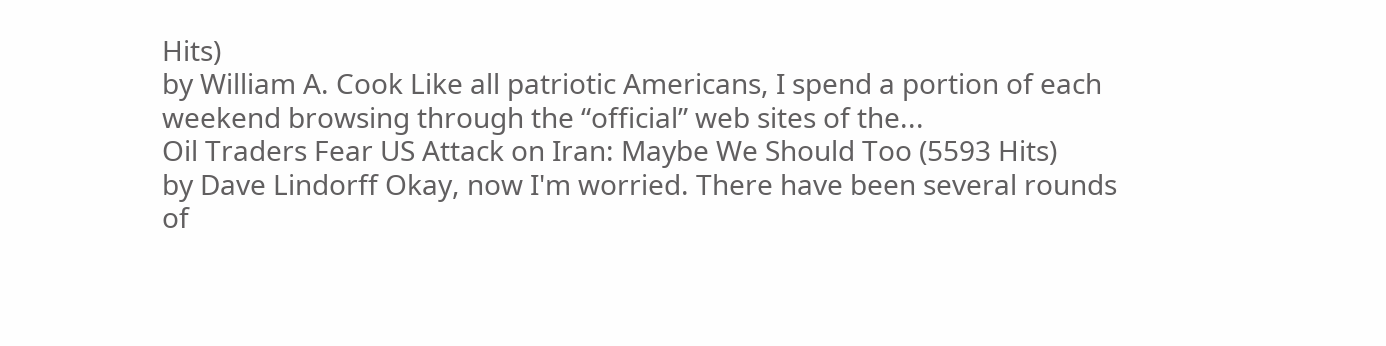Hits)
by William A. Cook Like all patriotic Americans, I spend a portion of each weekend browsing through the “official” web sites of the...
Oil Traders Fear US Attack on Iran: Maybe We Should Too (5593 Hits)
by Dave Lindorff Okay, now I'm worried. There have been several rounds of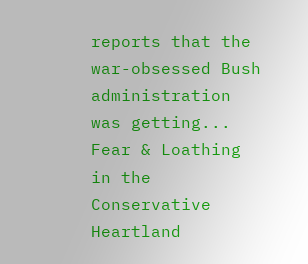reports that the war-obsessed Bush administration was getting...
Fear & Loathing in the Conservative Heartland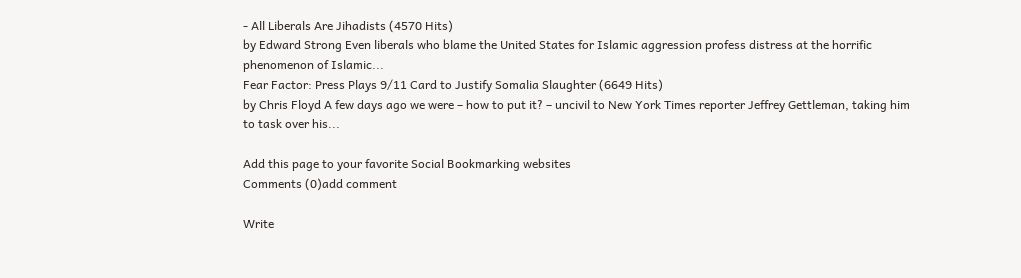- All Liberals Are Jihadists (4570 Hits)
by Edward Strong Even liberals who blame the United States for Islamic aggression profess distress at the horrific phenomenon of Islamic...
Fear Factor: Press Plays 9/11 Card to Justify Somalia Slaughter (6649 Hits)
by Chris Floyd A few days ago we were – how to put it? – uncivil to New York Times reporter Jeffrey Gettleman, taking him to task over his...

Add this page to your favorite Social Bookmarking websites
Comments (0)add comment

Write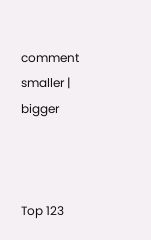comment
smaller | bigger



Top 123